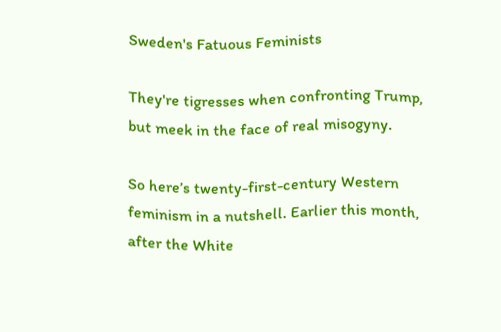Sweden's Fatuous Feminists

They're tigresses when confronting Trump, but meek in the face of real misogyny.

So here’s twenty-first-century Western feminism in a nutshell. Earlier this month, after the White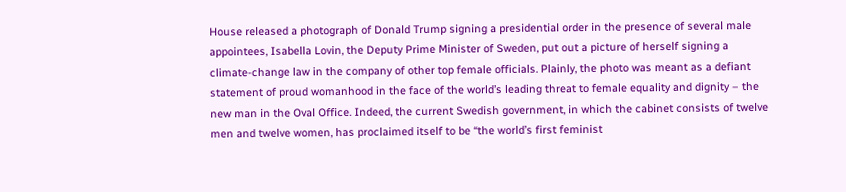House released a photograph of Donald Trump signing a presidential order in the presence of several male appointees, Isabella Lovin, the Deputy Prime Minister of Sweden, put out a picture of herself signing a climate-change law in the company of other top female officials. Plainly, the photo was meant as a defiant statement of proud womanhood in the face of the world’s leading threat to female equality and dignity – the new man in the Oval Office. Indeed, the current Swedish government, in which the cabinet consists of twelve men and twelve women, has proclaimed itself to be “the world’s first feminist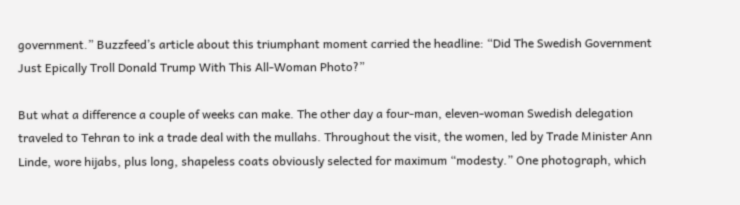government.” Buzzfeed’s article about this triumphant moment carried the headline: “Did The Swedish Government Just Epically Troll Donald Trump With This All-Woman Photo?”

But what a difference a couple of weeks can make. The other day a four-man, eleven-woman Swedish delegation traveled to Tehran to ink a trade deal with the mullahs. Throughout the visit, the women, led by Trade Minister Ann Linde, wore hijabs, plus long, shapeless coats obviously selected for maximum “modesty.” One photograph, which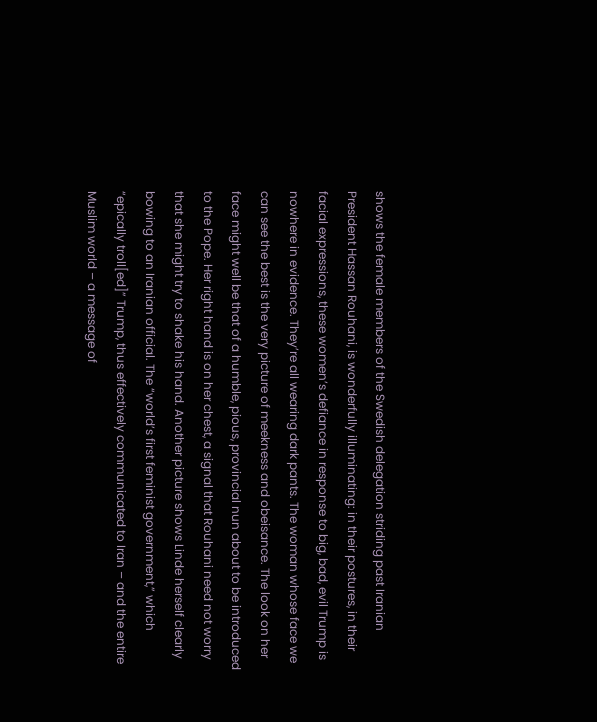shows the female members of the Swedish delegation striding past Iranian President Hassan Rouhani, is wonderfully illuminating: in their postures, in their facial expressions, these women’s defiance in response to big, bad, evil Trump is nowhere in evidence. They’re all wearing dark pants. The woman whose face we can see the best is the very picture of meekness and obeisance. The look on her face might well be that of a humble, pious, provincial nun about to be introduced to the Pope. Her right hand is on her chest, a signal that Rouhani need not worry that she might try to shake his hand. Another picture shows Linde herself clearly bowing to an Iranian official. The “world’s first feminist government,” which “epically troll[ed]” Trump, thus effectively communicated to Iran – and the entire Muslim world – a message of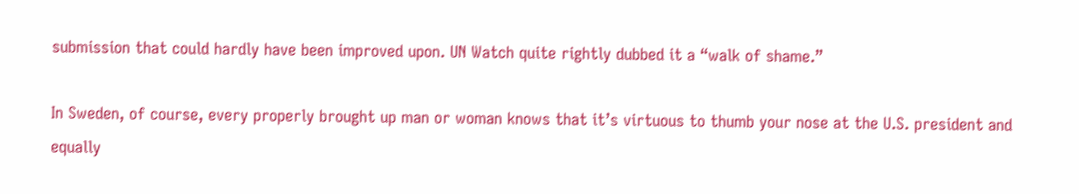submission that could hardly have been improved upon. UN Watch quite rightly dubbed it a “walk of shame.”

In Sweden, of course, every properly brought up man or woman knows that it’s virtuous to thumb your nose at the U.S. president and equally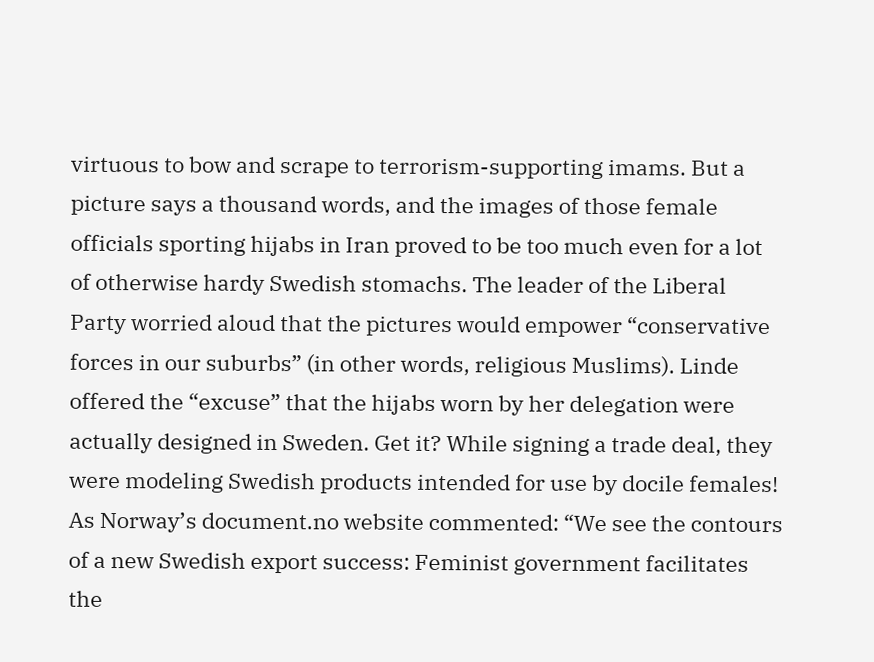virtuous to bow and scrape to terrorism-supporting imams. But a picture says a thousand words, and the images of those female officials sporting hijabs in Iran proved to be too much even for a lot of otherwise hardy Swedish stomachs. The leader of the Liberal Party worried aloud that the pictures would empower “conservative forces in our suburbs” (in other words, religious Muslims). Linde offered the “excuse” that the hijabs worn by her delegation were actually designed in Sweden. Get it? While signing a trade deal, they were modeling Swedish products intended for use by docile females! As Norway’s document.no website commented: “We see the contours of a new Swedish export success: Feminist government facilitates the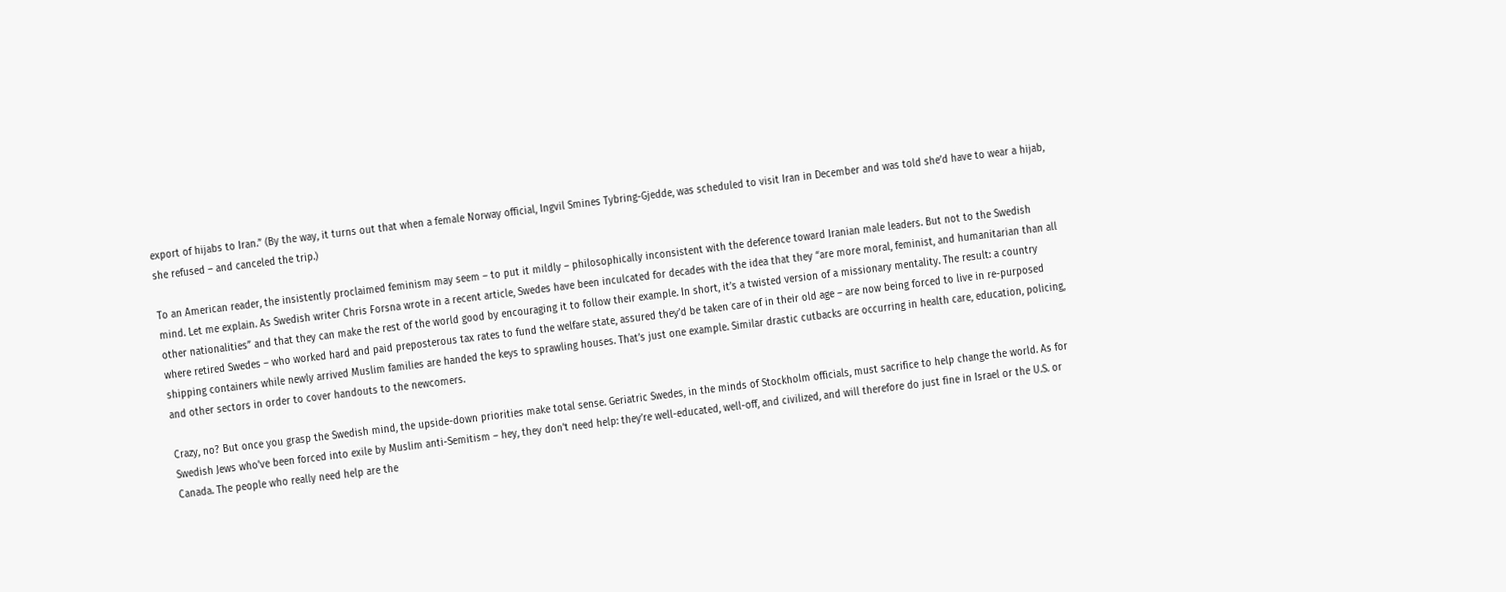export of hijabs to Iran.” (By the way, it turns out that when a female Norway official, Ingvil Smines Tybring-Gjedde, was scheduled to visit Iran in December and was told she’d have to wear a hijab, she refused – and canceled the trip.)

To an American reader, the insistently proclaimed feminism may seem – to put it mildly – philosophically inconsistent with the deference toward Iranian male leaders. But not to the Swedish mind. Let me explain. As Swedish writer Chris Forsna wrote in a recent article, Swedes have been inculcated for decades with the idea that they “are more moral, feminist, and humanitarian than all other nationalities” and that they can make the rest of the world good by encouraging it to follow their example. In short, it’s a twisted version of a missionary mentality. The result: a country where retired Swedes – who worked hard and paid preposterous tax rates to fund the welfare state, assured they’d be taken care of in their old age – are now being forced to live in re-purposed shipping containers while newly arrived Muslim families are handed the keys to sprawling houses. That’s just one example. Similar drastic cutbacks are occurring in health care, education, policing, and other sectors in order to cover handouts to the newcomers.

Crazy, no? But once you grasp the Swedish mind, the upside-down priorities make total sense. Geriatric Swedes, in the minds of Stockholm officials, must sacrifice to help change the world. As for Swedish Jews who’ve been forced into exile by Muslim anti-Semitism – hey, they don’t need help: they’re well-educated, well-off, and civilized, and will therefore do just fine in Israel or the U.S. or Canada. The people who really need help are the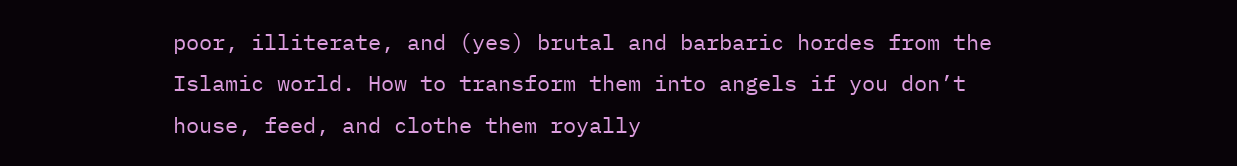poor, illiterate, and (yes) brutal and barbaric hordes from the Islamic world. How to transform them into angels if you don’t house, feed, and clothe them royally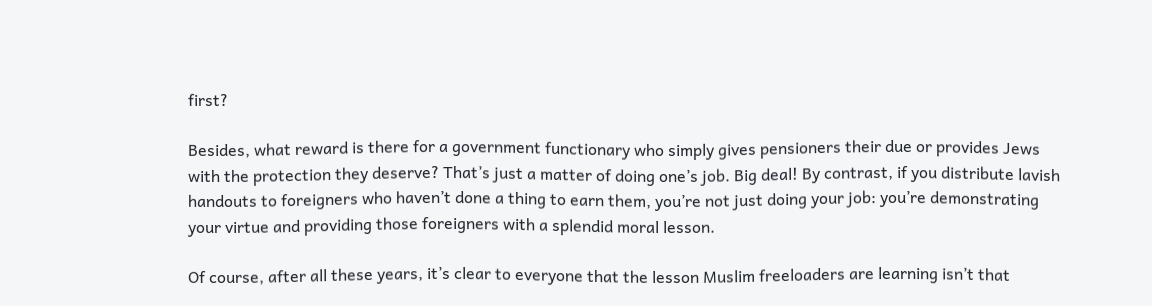first?

Besides, what reward is there for a government functionary who simply gives pensioners their due or provides Jews with the protection they deserve? That’s just a matter of doing one’s job. Big deal! By contrast, if you distribute lavish handouts to foreigners who haven’t done a thing to earn them, you’re not just doing your job: you’re demonstrating your virtue and providing those foreigners with a splendid moral lesson.

Of course, after all these years, it’s clear to everyone that the lesson Muslim freeloaders are learning isn’t that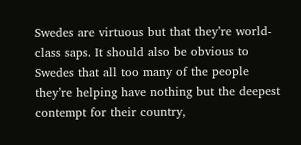Swedes are virtuous but that they’re world-class saps. It should also be obvious to Swedes that all too many of the people they’re helping have nothing but the deepest contempt for their country,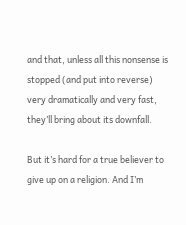and that, unless all this nonsense is stopped (and put into reverse) very dramatically and very fast, they’ll bring about its downfall.

But it’s hard for a true believer to give up on a religion. And I’m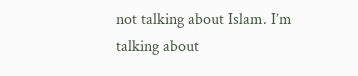not talking about Islam. I’m talking about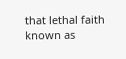that lethal faith known as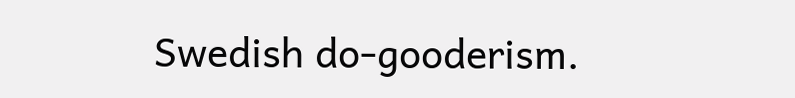Swedish do-gooderism.